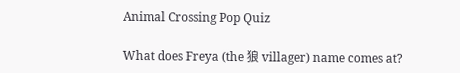Animal Crossing Pop Quiz

What does Freya (the 狼 villager) name comes at?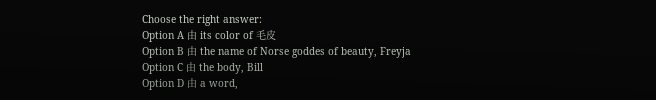Choose the right answer:
Option A 由 its color of 毛皮
Option B 由 the name of Norse goddes of beauty, Freyja
Option C 由 the body, Bill
Option D 由 a word,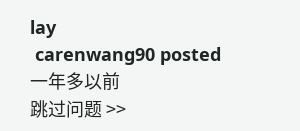lay
 carenwang90 posted 一年多以前
跳过问题 >>